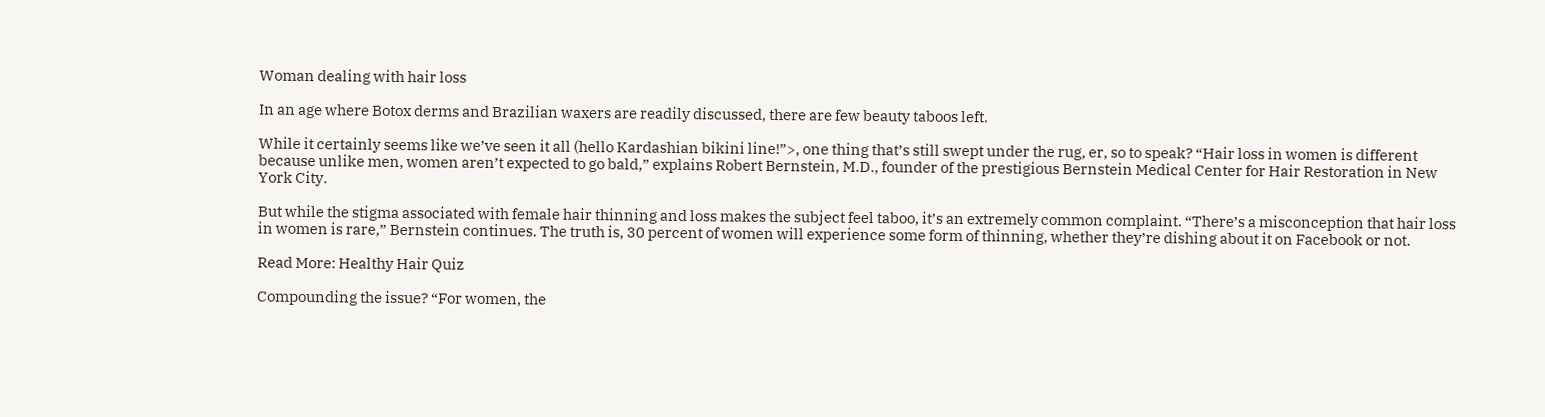Woman dealing with hair loss

In an age where Botox derms and Brazilian waxers are readily discussed, there are few beauty taboos left.

While it certainly seems like we’ve seen it all (hello Kardashian bikini line!”>, one thing that’s still swept under the rug, er, so to speak? “Hair loss in women is different because unlike men, women aren’t expected to go bald,” explains Robert Bernstein, M.D., founder of the prestigious Bernstein Medical Center for Hair Restoration in New York City.

But while the stigma associated with female hair thinning and loss makes the subject feel taboo, it’s an extremely common complaint. “There’s a misconception that hair loss in women is rare,” Bernstein continues. The truth is, 30 percent of women will experience some form of thinning, whether they’re dishing about it on Facebook or not.

Read More: Healthy Hair Quiz

Compounding the issue? “For women, the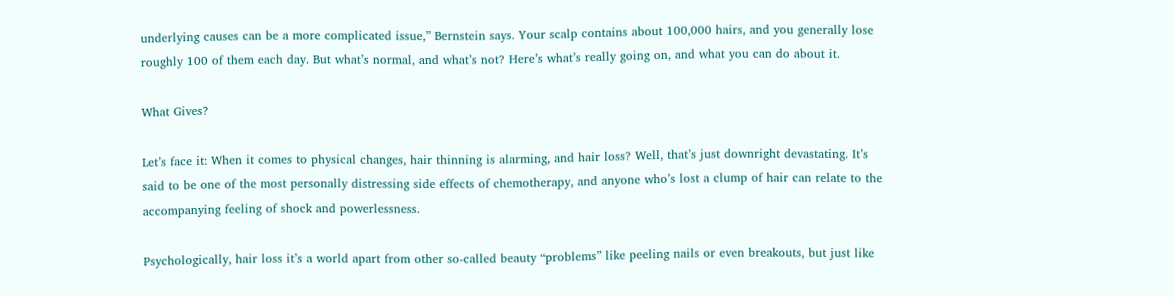underlying causes can be a more complicated issue,” Bernstein says. Your scalp contains about 100,000 hairs, and you generally lose roughly 100 of them each day. But what’s normal, and what’s not? Here’s what’s really going on, and what you can do about it.

What Gives?

Let’s face it: When it comes to physical changes, hair thinning is alarming, and hair loss? Well, that’s just downright devastating. It’s said to be one of the most personally distressing side effects of chemotherapy, and anyone who’s lost a clump of hair can relate to the accompanying feeling of shock and powerlessness.

Psychologically, hair loss it’s a world apart from other so-called beauty “problems” like peeling nails or even breakouts, but just like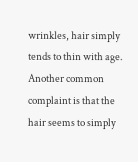wrinkles, hair simply tends to thin with age. Another common complaint is that the hair seems to simply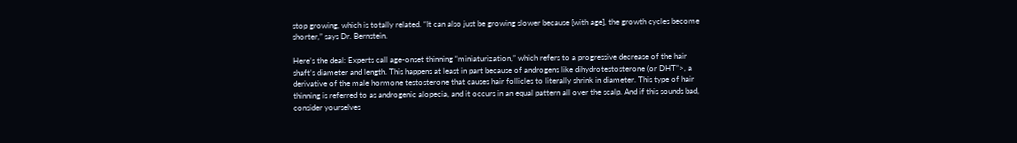stop growing, which is totally related. “It can also just be growing slower because [with age], the growth cycles become shorter,” says Dr. Bernstein.

Here’s the deal: Experts call age-onset thinning “miniaturization,” which refers to a progressive decrease of the hair shaft’s diameter and length. This happens at least in part because of androgens like dihydrotestosterone (or DHT”>, a derivative of the male hormone testosterone that causes hair follicles to literally shrink in diameter. This type of hair thinning is referred to as androgenic alopecia, and it occurs in an equal pattern all over the scalp. And if this sounds bad, consider yourselves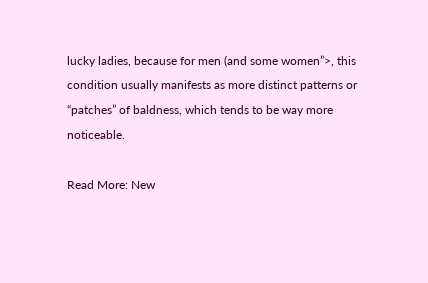lucky ladies, because for men (and some women”>, this condition usually manifests as more distinct patterns or “patches” of baldness, which tends to be way more noticeable.

Read More: New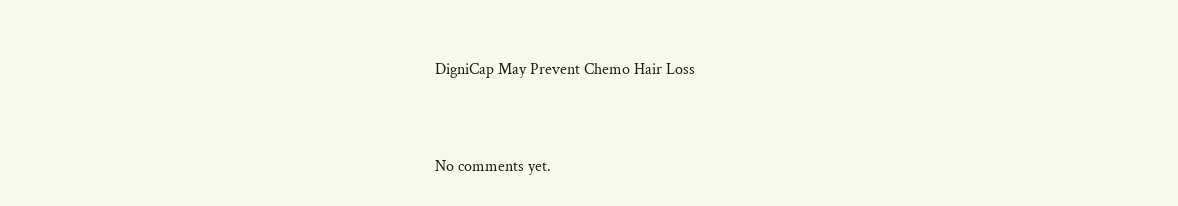DigniCap May Prevent Chemo Hair Loss



No comments yet.